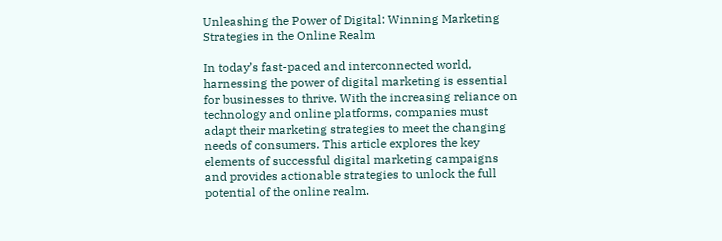Unleashing the Power of Digital: Winning Marketing Strategies in the Online Realm

In today’s fast-paced and interconnected world, harnessing the power of digital marketing is essential for businesses to thrive. With the increasing reliance on technology and online platforms, companies must adapt their marketing strategies to meet the changing needs of consumers. This article explores the key elements of successful digital marketing campaigns and provides actionable strategies to unlock the full potential of the online realm.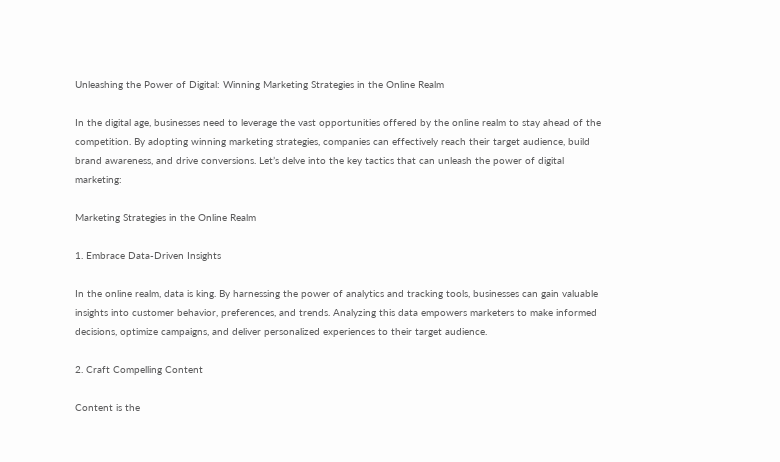Unleashing the Power of Digital: Winning Marketing Strategies in the Online Realm

In the digital age, businesses need to leverage the vast opportunities offered by the online realm to stay ahead of the competition. By adopting winning marketing strategies, companies can effectively reach their target audience, build brand awareness, and drive conversions. Let’s delve into the key tactics that can unleash the power of digital marketing:

Marketing Strategies in the Online Realm

1. Embrace Data-Driven Insights

In the online realm, data is king. By harnessing the power of analytics and tracking tools, businesses can gain valuable insights into customer behavior, preferences, and trends. Analyzing this data empowers marketers to make informed decisions, optimize campaigns, and deliver personalized experiences to their target audience.

2. Craft Compelling Content

Content is the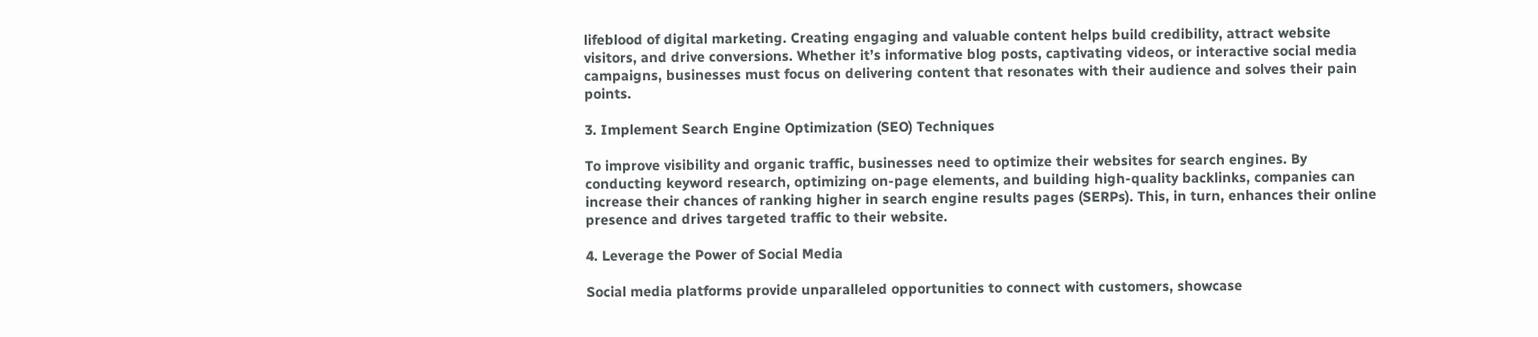lifeblood of digital marketing. Creating engaging and valuable content helps build credibility, attract website visitors, and drive conversions. Whether it’s informative blog posts, captivating videos, or interactive social media campaigns, businesses must focus on delivering content that resonates with their audience and solves their pain points.

3. Implement Search Engine Optimization (SEO) Techniques

To improve visibility and organic traffic, businesses need to optimize their websites for search engines. By conducting keyword research, optimizing on-page elements, and building high-quality backlinks, companies can increase their chances of ranking higher in search engine results pages (SERPs). This, in turn, enhances their online presence and drives targeted traffic to their website.

4. Leverage the Power of Social Media

Social media platforms provide unparalleled opportunities to connect with customers, showcase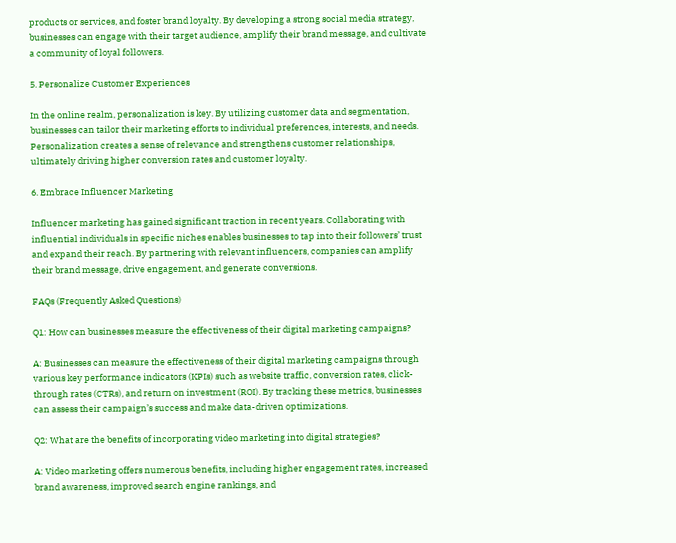products or services, and foster brand loyalty. By developing a strong social media strategy, businesses can engage with their target audience, amplify their brand message, and cultivate a community of loyal followers.

5. Personalize Customer Experiences

In the online realm, personalization is key. By utilizing customer data and segmentation, businesses can tailor their marketing efforts to individual preferences, interests, and needs. Personalization creates a sense of relevance and strengthens customer relationships, ultimately driving higher conversion rates and customer loyalty.

6. Embrace Influencer Marketing

Influencer marketing has gained significant traction in recent years. Collaborating with influential individuals in specific niches enables businesses to tap into their followers’ trust and expand their reach. By partnering with relevant influencers, companies can amplify their brand message, drive engagement, and generate conversions.

FAQs (Frequently Asked Questions)

Q1: How can businesses measure the effectiveness of their digital marketing campaigns?

A: Businesses can measure the effectiveness of their digital marketing campaigns through various key performance indicators (KPIs) such as website traffic, conversion rates, click-through rates (CTRs), and return on investment (ROI). By tracking these metrics, businesses can assess their campaign’s success and make data-driven optimizations.

Q2: What are the benefits of incorporating video marketing into digital strategies?

A: Video marketing offers numerous benefits, including higher engagement rates, increased brand awareness, improved search engine rankings, and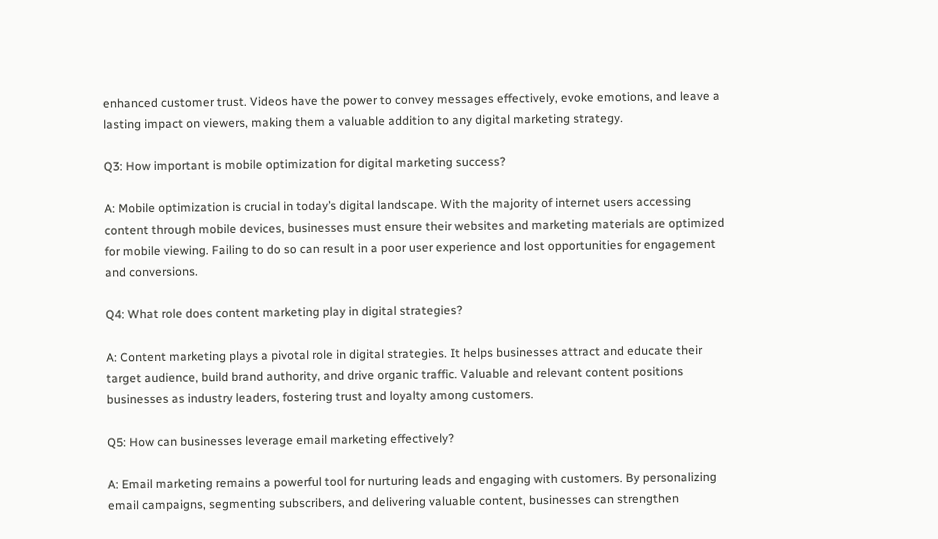enhanced customer trust. Videos have the power to convey messages effectively, evoke emotions, and leave a lasting impact on viewers, making them a valuable addition to any digital marketing strategy.

Q3: How important is mobile optimization for digital marketing success?

A: Mobile optimization is crucial in today’s digital landscape. With the majority of internet users accessing content through mobile devices, businesses must ensure their websites and marketing materials are optimized for mobile viewing. Failing to do so can result in a poor user experience and lost opportunities for engagement and conversions.

Q4: What role does content marketing play in digital strategies?

A: Content marketing plays a pivotal role in digital strategies. It helps businesses attract and educate their target audience, build brand authority, and drive organic traffic. Valuable and relevant content positions businesses as industry leaders, fostering trust and loyalty among customers.

Q5: How can businesses leverage email marketing effectively?

A: Email marketing remains a powerful tool for nurturing leads and engaging with customers. By personalizing email campaigns, segmenting subscribers, and delivering valuable content, businesses can strengthen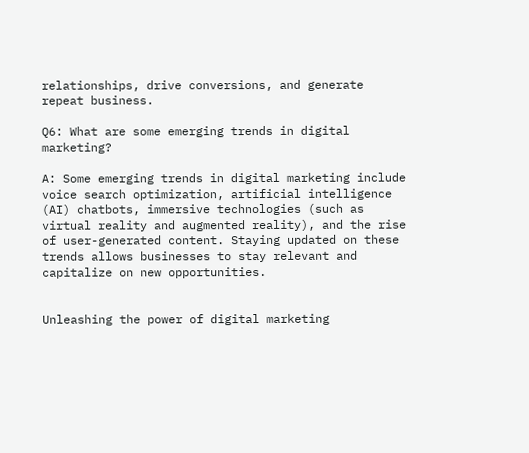relationships, drive conversions, and generate repeat business.

Q6: What are some emerging trends in digital marketing?

A: Some emerging trends in digital marketing include voice search optimization, artificial intelligence (AI) chatbots, immersive technologies (such as virtual reality and augmented reality), and the rise of user-generated content. Staying updated on these trends allows businesses to stay relevant and capitalize on new opportunities.


Unleashing the power of digital marketing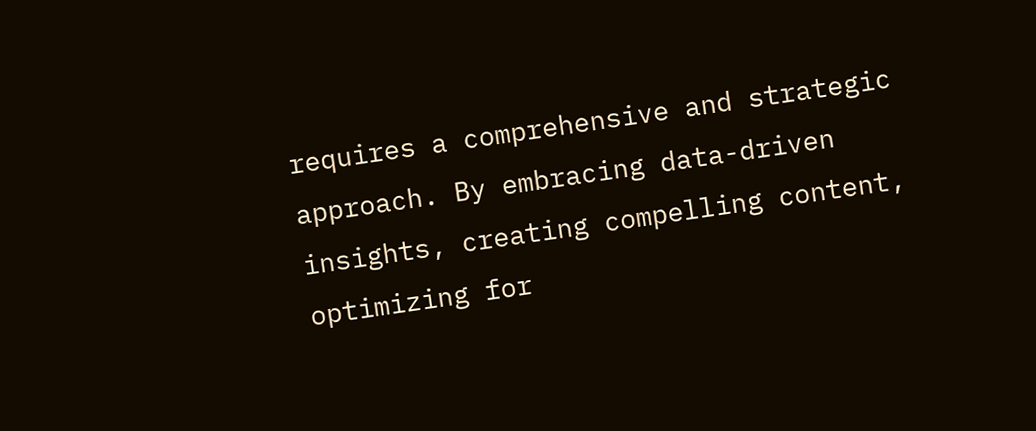requires a comprehensive and strategic approach. By embracing data-driven insights, creating compelling content, optimizing for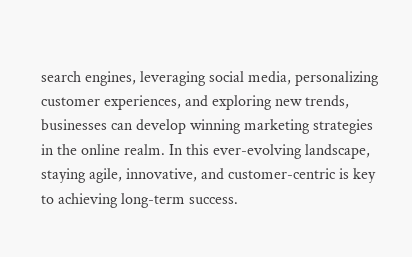search engines, leveraging social media, personalizing customer experiences, and exploring new trends, businesses can develop winning marketing strategies in the online realm. In this ever-evolving landscape, staying agile, innovative, and customer-centric is key to achieving long-term success.